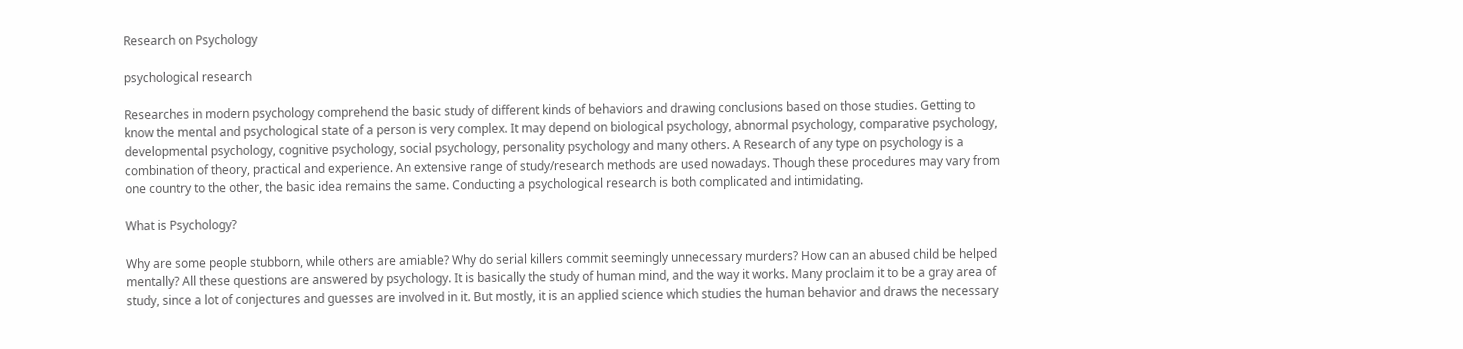Research on Psychology

psychological research

Researches in modern psychology comprehend the basic study of different kinds of behaviors and drawing conclusions based on those studies. Getting to know the mental and psychological state of a person is very complex. It may depend on biological psychology, abnormal psychology, comparative psychology, developmental psychology, cognitive psychology, social psychology, personality psychology and many others. A Research of any type on psychology is a combination of theory, practical and experience. An extensive range of study/research methods are used nowadays. Though these procedures may vary from one country to the other, the basic idea remains the same. Conducting a psychological research is both complicated and intimidating.

What is Psychology?

Why are some people stubborn, while others are amiable? Why do serial killers commit seemingly unnecessary murders? How can an abused child be helped mentally? All these questions are answered by psychology. It is basically the study of human mind, and the way it works. Many proclaim it to be a gray area of study, since a lot of conjectures and guesses are involved in it. But mostly, it is an applied science which studies the human behavior and draws the necessary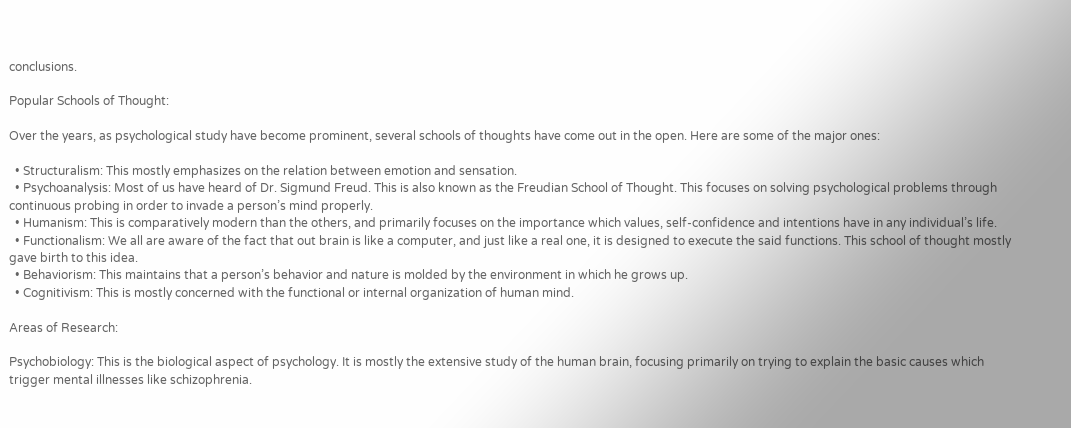conclusions.

Popular Schools of Thought:

Over the years, as psychological study have become prominent, several schools of thoughts have come out in the open. Here are some of the major ones:

  • Structuralism: This mostly emphasizes on the relation between emotion and sensation.
  • Psychoanalysis: Most of us have heard of Dr. Sigmund Freud. This is also known as the Freudian School of Thought. This focuses on solving psychological problems through continuous probing in order to invade a person’s mind properly.
  • Humanism: This is comparatively modern than the others, and primarily focuses on the importance which values, self-confidence and intentions have in any individual’s life.
  • Functionalism: We all are aware of the fact that out brain is like a computer, and just like a real one, it is designed to execute the said functions. This school of thought mostly gave birth to this idea.
  • Behaviorism: This maintains that a person’s behavior and nature is molded by the environment in which he grows up.
  • Cognitivism: This is mostly concerned with the functional or internal organization of human mind.

Areas of Research:

Psychobiology: This is the biological aspect of psychology. It is mostly the extensive study of the human brain, focusing primarily on trying to explain the basic causes which trigger mental illnesses like schizophrenia.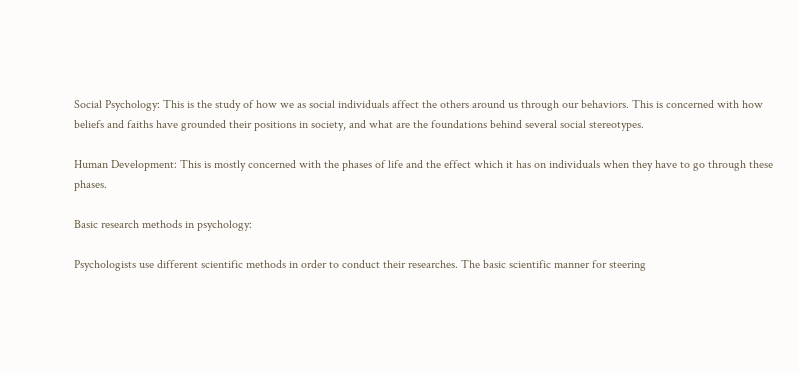Social Psychology: This is the study of how we as social individuals affect the others around us through our behaviors. This is concerned with how beliefs and faiths have grounded their positions in society, and what are the foundations behind several social stereotypes.

Human Development: This is mostly concerned with the phases of life and the effect which it has on individuals when they have to go through these phases.

Basic research methods in psychology:

Psychologists use different scientific methods in order to conduct their researches. The basic scientific manner for steering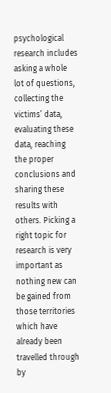psychological research includes asking a whole lot of questions, collecting the victims’ data, evaluating these data, reaching the proper conclusions and sharing these results with others. Picking a right topic for research is very important as nothing new can be gained from those territories which have already been travelled through by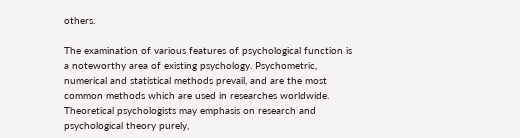others.

The examination of various features of psychological function is a noteworthy area of existing psychology. Psychometric, numerical and statistical methods prevail, and are the most common methods which are used in researches worldwide. Theoretical psychologists may emphasis on research and psychological theory purely,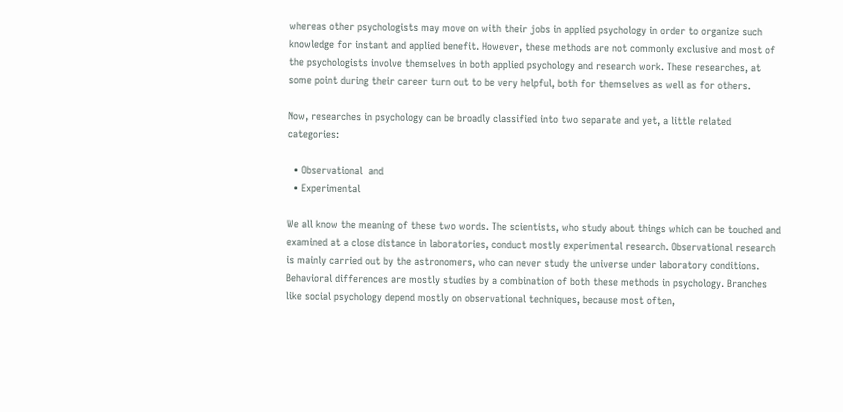whereas other psychologists may move on with their jobs in applied psychology in order to organize such knowledge for instant and applied benefit. However, these methods are not commonly exclusive and most of the psychologists involve themselves in both applied psychology and research work. These researches, at some point during their career turn out to be very helpful, both for themselves as well as for others.

Now, researches in psychology can be broadly classified into two separate and yet, a little related categories:

  • Observational  and
  • Experimental

We all know the meaning of these two words. The scientists, who study about things which can be touched and examined at a close distance in laboratories, conduct mostly experimental research. Observational research is mainly carried out by the astronomers, who can never study the universe under laboratory conditions. Behavioral differences are mostly studies by a combination of both these methods in psychology. Branches like social psychology depend mostly on observational techniques, because most often,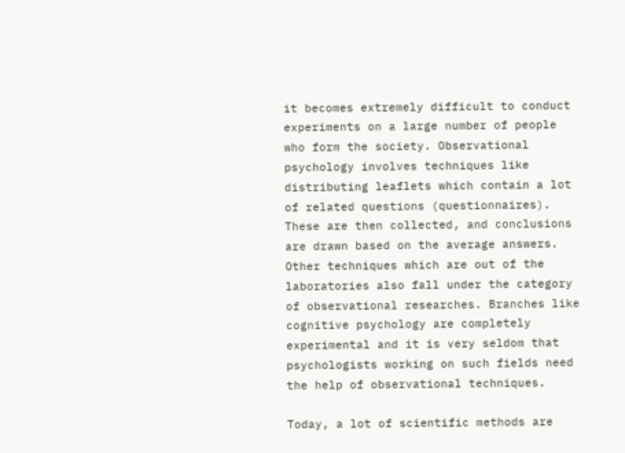it becomes extremely difficult to conduct experiments on a large number of people who form the society. Observational psychology involves techniques like distributing leaflets which contain a lot of related questions (questionnaires). These are then collected, and conclusions are drawn based on the average answers. Other techniques which are out of the laboratories also fall under the category of observational researches. Branches like cognitive psychology are completely experimental and it is very seldom that psychologists working on such fields need the help of observational techniques.

Today, a lot of scientific methods are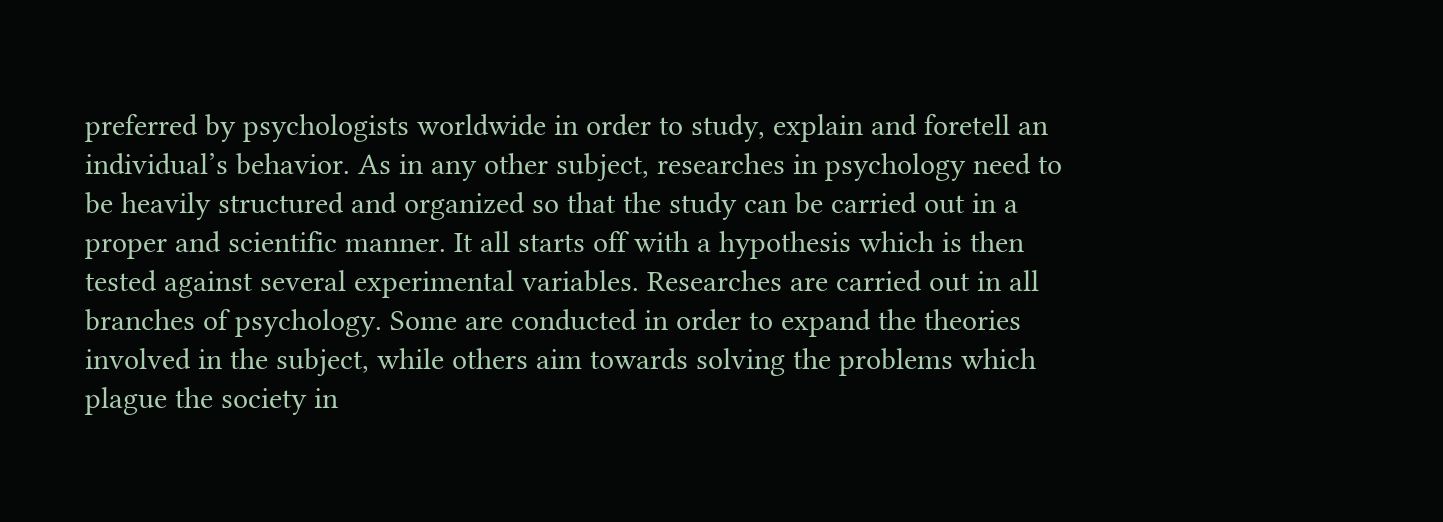preferred by psychologists worldwide in order to study, explain and foretell an individual’s behavior. As in any other subject, researches in psychology need to be heavily structured and organized so that the study can be carried out in a proper and scientific manner. It all starts off with a hypothesis which is then tested against several experimental variables. Researches are carried out in all branches of psychology. Some are conducted in order to expand the theories involved in the subject, while others aim towards solving the problems which plague the society in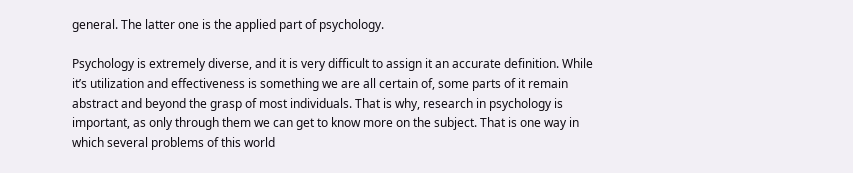general. The latter one is the applied part of psychology.

Psychology is extremely diverse, and it is very difficult to assign it an accurate definition. While it’s utilization and effectiveness is something we are all certain of, some parts of it remain abstract and beyond the grasp of most individuals. That is why, research in psychology is important, as only through them we can get to know more on the subject. That is one way in which several problems of this world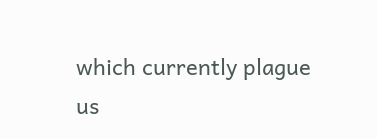which currently plague us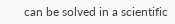can be solved in a scientific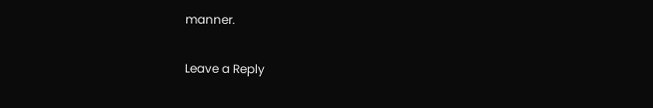manner.

Leave a Reply